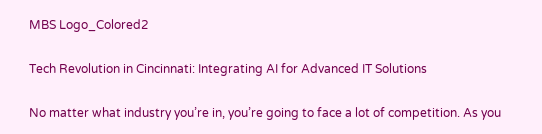MBS Logo_Colored2

Tech Revolution in Cincinnati: Integrating AI for Advanced IT Solutions

No matter what industry you’re in, you’re going to face a lot of competition. As you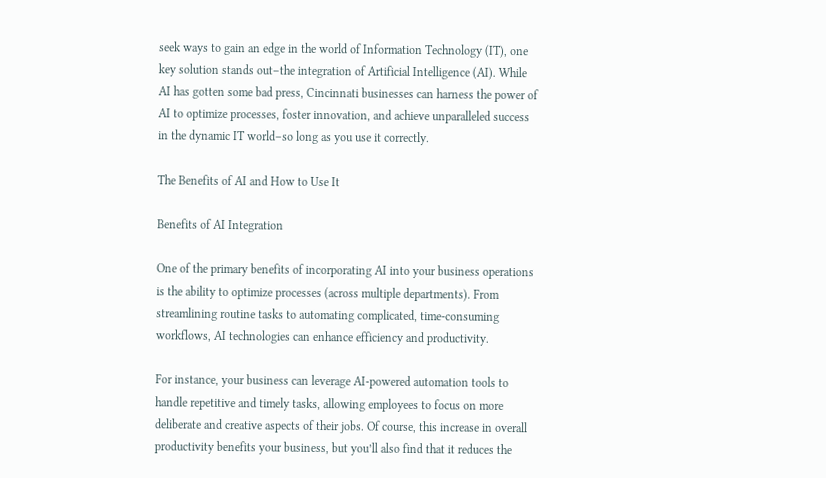seek ways to gain an edge in the world of Information Technology (IT), one key solution stands out–the integration of Artificial Intelligence (AI). While AI has gotten some bad press, Cincinnati businesses can harness the power of AI to optimize processes, foster innovation, and achieve unparalleled success in the dynamic IT world–so long as you use it correctly.

The Benefits of AI and How to Use It

Benefits of AI Integration

One of the primary benefits of incorporating AI into your business operations is the ability to optimize processes (across multiple departments). From streamlining routine tasks to automating complicated, time-consuming workflows, AI technologies can enhance efficiency and productivity.

For instance, your business can leverage AI-powered automation tools to handle repetitive and timely tasks, allowing employees to focus on more deliberate and creative aspects of their jobs. Of course, this increase in overall productivity benefits your business, but you’ll also find that it reduces the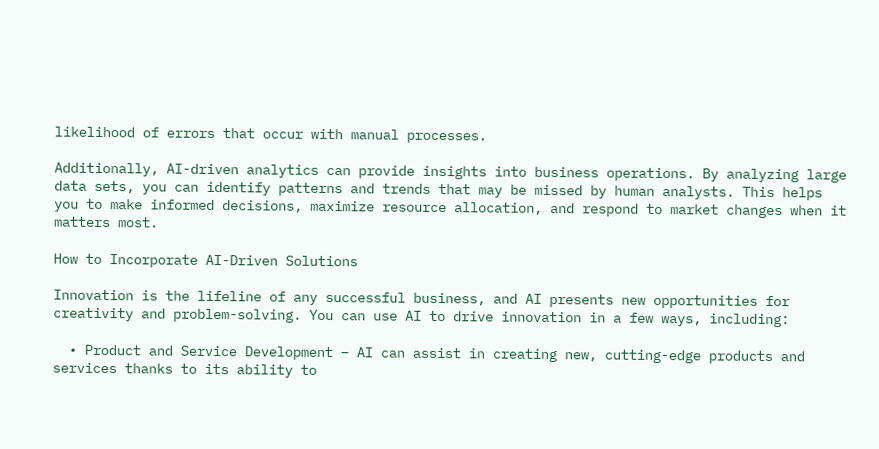likelihood of errors that occur with manual processes.

Additionally, AI-driven analytics can provide insights into business operations. By analyzing large data sets, you can identify patterns and trends that may be missed by human analysts. This helps you to make informed decisions, maximize resource allocation, and respond to market changes when it matters most.

How to Incorporate AI-Driven Solutions

Innovation is the lifeline of any successful business, and AI presents new opportunities for creativity and problem-solving. You can use AI to drive innovation in a few ways, including:

  • Product and Service Development – AI can assist in creating new, cutting-edge products and services thanks to its ability to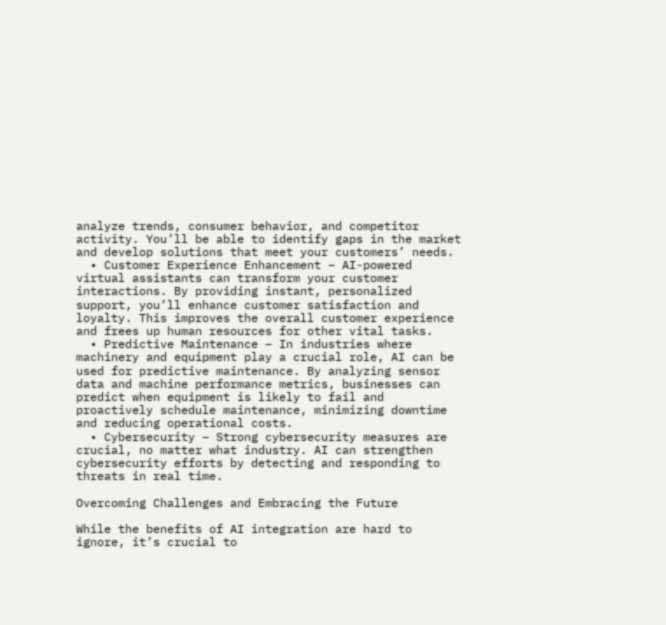analyze trends, consumer behavior, and competitor activity. You’ll be able to identify gaps in the market and develop solutions that meet your customers’ needs.
  • Customer Experience Enhancement – AI-powered virtual assistants can transform your customer interactions. By providing instant, personalized support, you’ll enhance customer satisfaction and loyalty. This improves the overall customer experience and frees up human resources for other vital tasks.
  • Predictive Maintenance – In industries where machinery and equipment play a crucial role, AI can be used for predictive maintenance. By analyzing sensor data and machine performance metrics, businesses can predict when equipment is likely to fail and proactively schedule maintenance, minimizing downtime and reducing operational costs.
  • Cybersecurity – Strong cybersecurity measures are crucial, no matter what industry. AI can strengthen cybersecurity efforts by detecting and responding to threats in real time.

Overcoming Challenges and Embracing the Future

While the benefits of AI integration are hard to ignore, it’s crucial to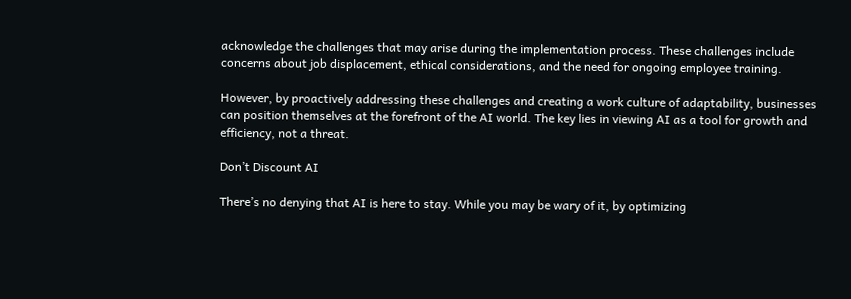acknowledge the challenges that may arise during the implementation process. These challenges include concerns about job displacement, ethical considerations, and the need for ongoing employee training.

However, by proactively addressing these challenges and creating a work culture of adaptability, businesses can position themselves at the forefront of the AI world. The key lies in viewing AI as a tool for growth and efficiency, not a threat.

Don’t Discount AI

There’s no denying that AI is here to stay. While you may be wary of it, by optimizing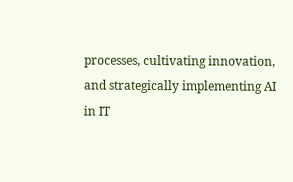processes, cultivating innovation, and strategically implementing AI in IT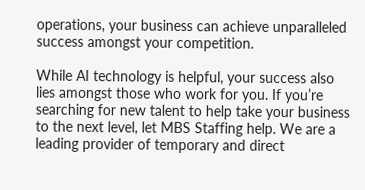operations, your business can achieve unparalleled success amongst your competition.

While AI technology is helpful, your success also lies amongst those who work for you. If you’re searching for new talent to help take your business to the next level, let MBS Staffing help. We are a leading provider of temporary and direct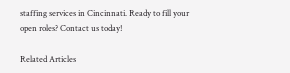staffing services in Cincinnati. Ready to fill your open roles? Contact us today!

Related Articles